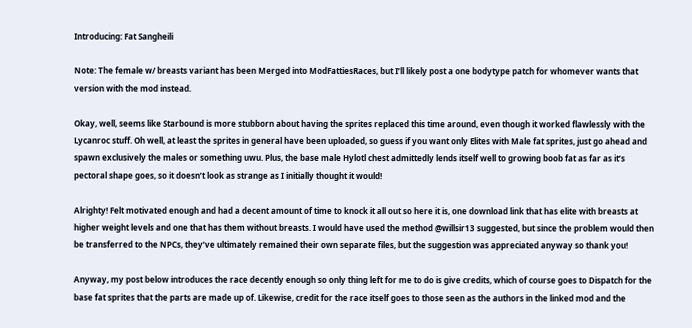Introducing: Fat Sangheili

Note: The female w/ breasts variant has been Merged into ModFattiesRaces, but I’ll likely post a one bodytype patch for whomever wants that version with the mod instead.

Okay, well, seems like Starbound is more stubborn about having the sprites replaced this time around, even though it worked flawlessly with the Lycanroc stuff. Oh well, at least the sprites in general have been uploaded, so guess if you want only Elites with Male fat sprites, just go ahead and spawn exclusively the males or something uwu. Plus, the base male Hylotl chest admittedly lends itself well to growing boob fat as far as it’s pectoral shape goes, so it doesn’t look as strange as I initially thought it would!

Alrighty! Felt motivated enough and had a decent amount of time to knock it all out so here it is, one download link that has elite with breasts at higher weight levels and one that has them without breasts. I would have used the method @willsir13 suggested, but since the problem would then be transferred to the NPCs, they’ve ultimately remained their own separate files, but the suggestion was appreciated anyway so thank you!

Anyway, my post below introduces the race decently enough so only thing left for me to do is give credits, which of course goes to Dispatch for the base fat sprites that the parts are made up of. Likewise, credit for the race itself goes to those seen as the authors in the linked mod and the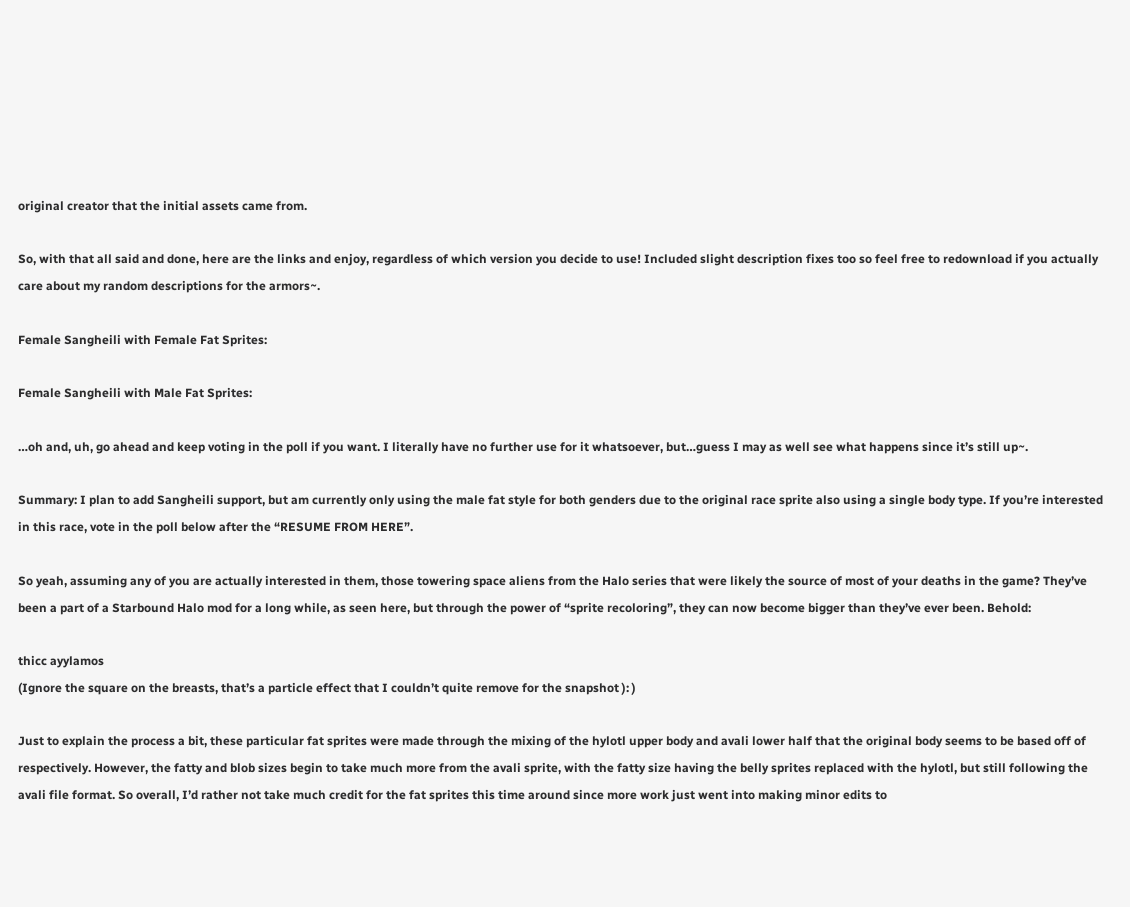original creator that the initial assets came from.

So, with that all said and done, here are the links and enjoy, regardless of which version you decide to use! Included slight description fixes too so feel free to redownload if you actually care about my random descriptions for the armors~.

Female Sangheili with Female Fat Sprites:

Female Sangheili with Male Fat Sprites:

…oh and, uh, go ahead and keep voting in the poll if you want. I literally have no further use for it whatsoever, but…guess I may as well see what happens since it’s still up~.

Summary: I plan to add Sangheili support, but am currently only using the male fat style for both genders due to the original race sprite also using a single body type. If you’re interested in this race, vote in the poll below after the “RESUME FROM HERE”.

So yeah, assuming any of you are actually interested in them, those towering space aliens from the Halo series that were likely the source of most of your deaths in the game? They’ve been a part of a Starbound Halo mod for a long while, as seen here, but through the power of “sprite recoloring”, they can now become bigger than they’ve ever been. Behold:

thicc ayylamos
(Ignore the square on the breasts, that’s a particle effect that I couldn’t quite remove for the snapshot ): )

Just to explain the process a bit, these particular fat sprites were made through the mixing of the hylotl upper body and avali lower half that the original body seems to be based off of respectively. However, the fatty and blob sizes begin to take much more from the avali sprite, with the fatty size having the belly sprites replaced with the hylotl, but still following the avali file format. So overall, I’d rather not take much credit for the fat sprites this time around since more work just went into making minor edits to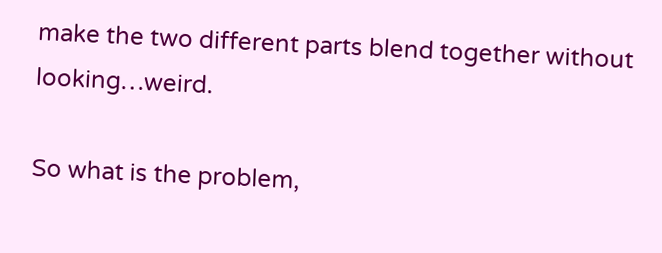make the two different parts blend together without looking…weird.

So what is the problem,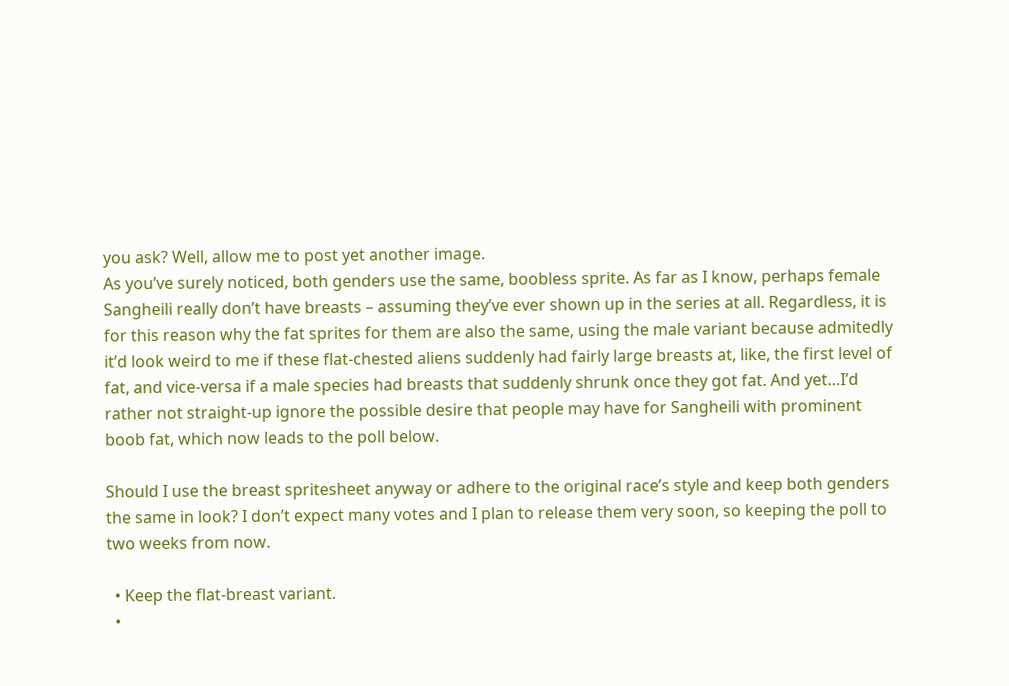you ask? Well, allow me to post yet another image.
As you’ve surely noticed, both genders use the same, boobless sprite. As far as I know, perhaps female Sangheili really don’t have breasts – assuming they’ve ever shown up in the series at all. Regardless, it is for this reason why the fat sprites for them are also the same, using the male variant because admitedly it’d look weird to me if these flat-chested aliens suddenly had fairly large breasts at, like, the first level of fat, and vice-versa if a male species had breasts that suddenly shrunk once they got fat. And yet…I’d rather not straight-up ignore the possible desire that people may have for Sangheili with prominent boob fat, which now leads to the poll below.

Should I use the breast spritesheet anyway or adhere to the original race’s style and keep both genders the same in look? I don’t expect many votes and I plan to release them very soon, so keeping the poll to two weeks from now.

  • Keep the flat-breast variant.
  •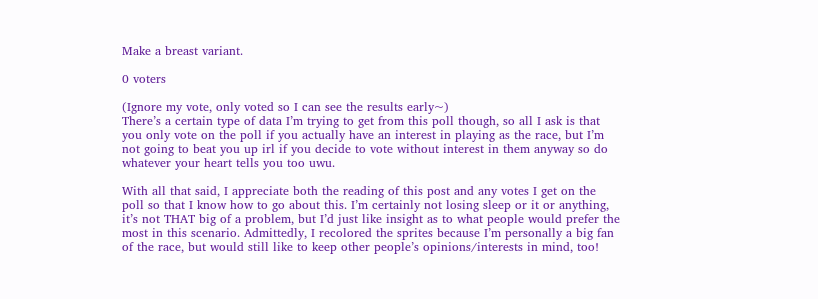Make a breast variant.

0 voters

(Ignore my vote, only voted so I can see the results early~)
There’s a certain type of data I’m trying to get from this poll though, so all I ask is that you only vote on the poll if you actually have an interest in playing as the race, but I’m not going to beat you up irl if you decide to vote without interest in them anyway so do whatever your heart tells you too uwu.

With all that said, I appreciate both the reading of this post and any votes I get on the poll so that I know how to go about this. I’m certainly not losing sleep or it or anything, it’s not THAT big of a problem, but I’d just like insight as to what people would prefer the most in this scenario. Admittedly, I recolored the sprites because I’m personally a big fan of the race, but would still like to keep other people’s opinions/interests in mind, too!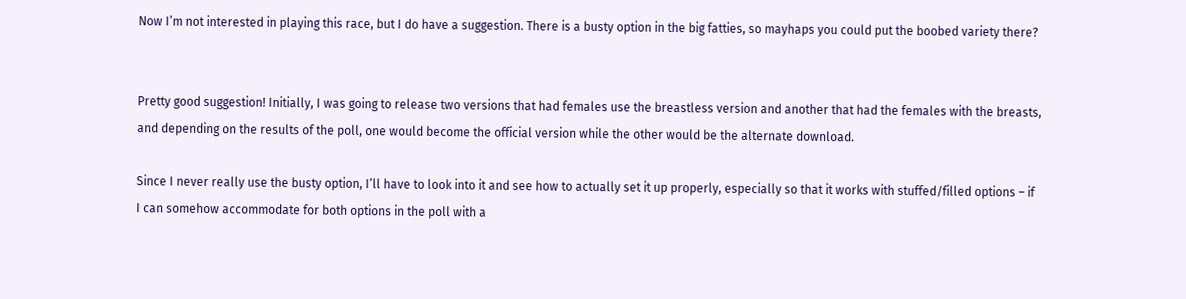Now I’m not interested in playing this race, but I do have a suggestion. There is a busty option in the big fatties, so mayhaps you could put the boobed variety there?


Pretty good suggestion! Initially, I was going to release two versions that had females use the breastless version and another that had the females with the breasts, and depending on the results of the poll, one would become the official version while the other would be the alternate download.

Since I never really use the busty option, I’ll have to look into it and see how to actually set it up properly, especially so that it works with stuffed/filled options – if I can somehow accommodate for both options in the poll with a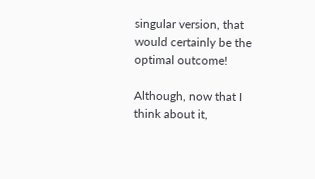singular version, that would certainly be the optimal outcome!

Although, now that I think about it,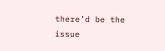there’d be the issue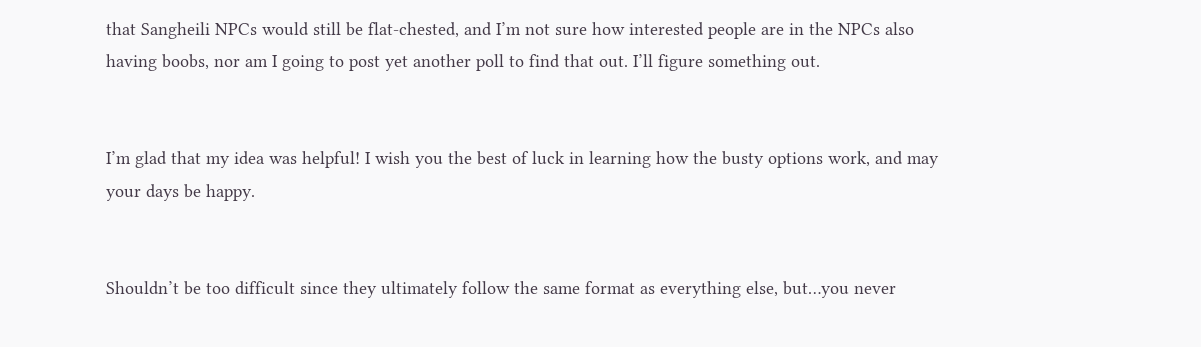that Sangheili NPCs would still be flat-chested, and I’m not sure how interested people are in the NPCs also having boobs, nor am I going to post yet another poll to find that out. I’ll figure something out.


I’m glad that my idea was helpful! I wish you the best of luck in learning how the busty options work, and may your days be happy.


Shouldn’t be too difficult since they ultimately follow the same format as everything else, but…you never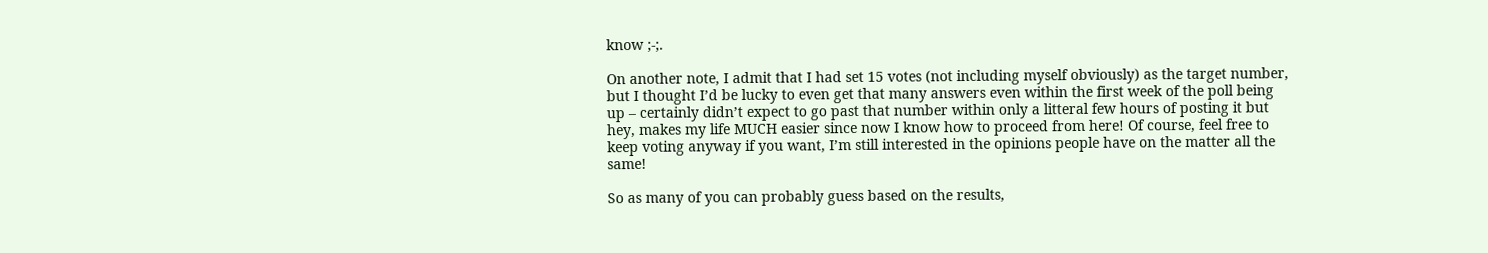know ;-;.

On another note, I admit that I had set 15 votes (not including myself obviously) as the target number, but I thought I’d be lucky to even get that many answers even within the first week of the poll being up – certainly didn’t expect to go past that number within only a litteral few hours of posting it but hey, makes my life MUCH easier since now I know how to proceed from here! Of course, feel free to keep voting anyway if you want, I’m still interested in the opinions people have on the matter all the same!

So as many of you can probably guess based on the results,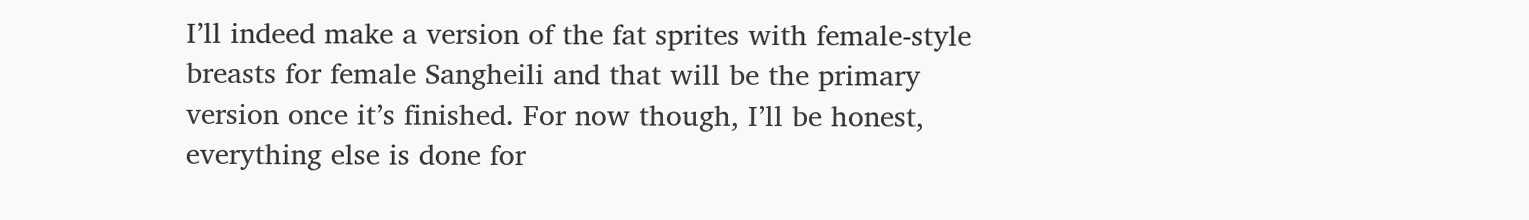I’ll indeed make a version of the fat sprites with female-style breasts for female Sangheili and that will be the primary version once it’s finished. For now though, I’ll be honest, everything else is done for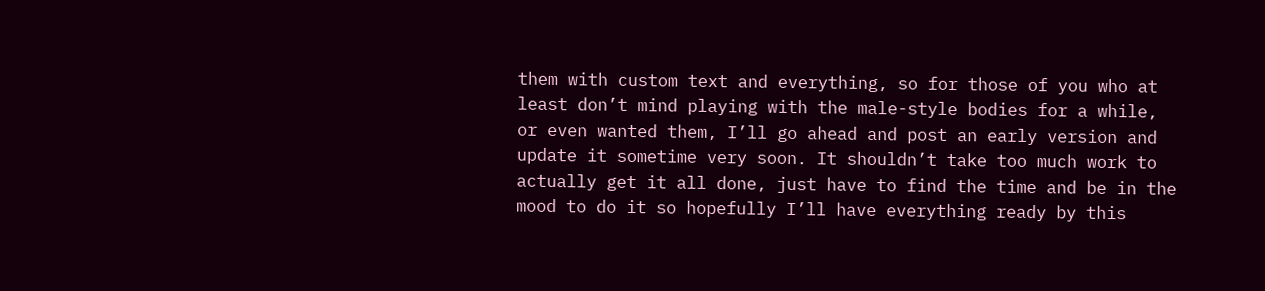them with custom text and everything, so for those of you who at least don’t mind playing with the male-style bodies for a while, or even wanted them, I’ll go ahead and post an early version and update it sometime very soon. It shouldn’t take too much work to actually get it all done, just have to find the time and be in the mood to do it so hopefully I’ll have everything ready by this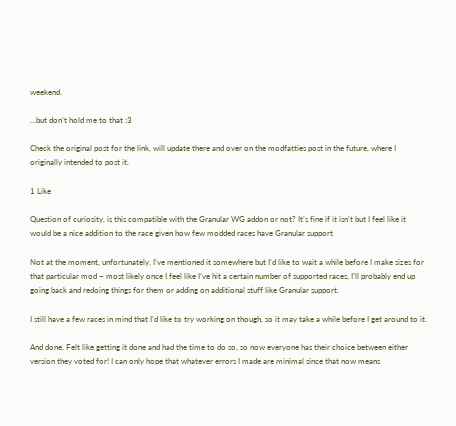weekend.

…but don’t hold me to that ;3

Check the original post for the link, will update there and over on the modfatties post in the future, where I originally intended to post it.

1 Like

Question of curiosity, is this compatible with the Granular WG addon or not? It’s fine if it isn’t but I feel like it would be a nice addition to the race given how few modded races have Granular support

Not at the moment, unfortunately. I’ve mentioned it somewhere but I’d like to wait a while before I make sizes for that particular mod – most likely once I feel like I’ve hit a certain number of supported races, I’ll probably end up going back and redoing things for them or adding on additional stuff like Granular support.

I still have a few races in mind that I’d like to try working on though, so it may take a while before I get around to it.

And done. Felt like getting it done and had the time to do so, so now everyone has their choice between either version they voted for! I can only hope that whatever errors I made are minimal since that now means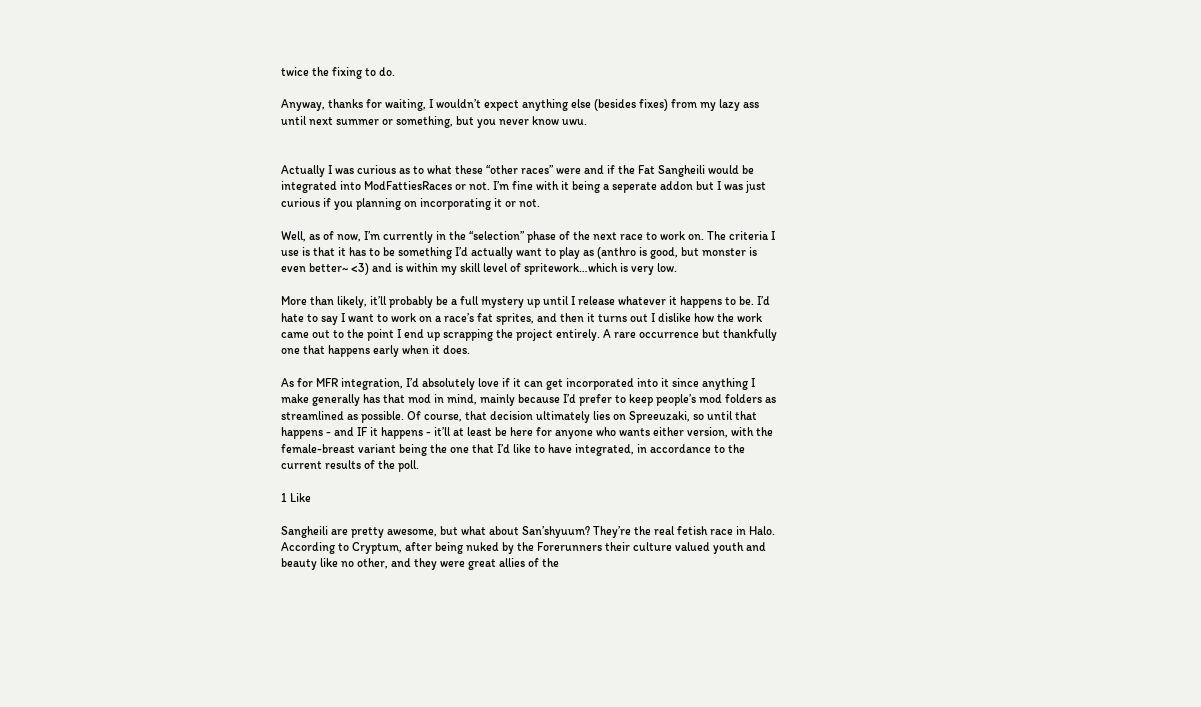twice the fixing to do.

Anyway, thanks for waiting, I wouldn’t expect anything else (besides fixes) from my lazy ass until next summer or something, but you never know uwu.


Actually I was curious as to what these “other races” were and if the Fat Sangheili would be integrated into ModFattiesRaces or not. I’m fine with it being a seperate addon but I was just curious if you planning on incorporating it or not.

Well, as of now, I’m currently in the “selection” phase of the next race to work on. The criteria I use is that it has to be something I’d actually want to play as (anthro is good, but monster is even better~ <3) and is within my skill level of spritework…which is very low.

More than likely, it’ll probably be a full mystery up until I release whatever it happens to be. I’d hate to say I want to work on a race’s fat sprites, and then it turns out I dislike how the work came out to the point I end up scrapping the project entirely. A rare occurrence but thankfully one that happens early when it does.

As for MFR integration, I’d absolutely love if it can get incorporated into it since anything I make generally has that mod in mind, mainly because I’d prefer to keep people’s mod folders as streamlined as possible. Of course, that decision ultimately lies on Spreeuzaki, so until that happens - and IF it happens - it’ll at least be here for anyone who wants either version, with the female-breast variant being the one that I’d like to have integrated, in accordance to the current results of the poll.

1 Like

Sangheili are pretty awesome, but what about San’shyuum? They’re the real fetish race in Halo. According to Cryptum, after being nuked by the Forerunners their culture valued youth and beauty like no other, and they were great allies of the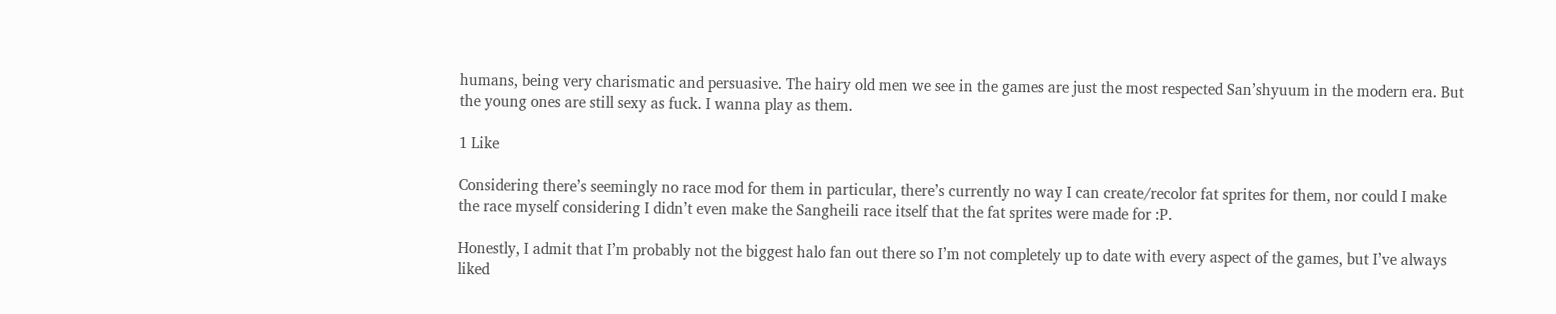humans, being very charismatic and persuasive. The hairy old men we see in the games are just the most respected San’shyuum in the modern era. But the young ones are still sexy as fuck. I wanna play as them.

1 Like

Considering there’s seemingly no race mod for them in particular, there’s currently no way I can create/recolor fat sprites for them, nor could I make the race myself considering I didn’t even make the Sangheili race itself that the fat sprites were made for :P.

Honestly, I admit that I’m probably not the biggest halo fan out there so I’m not completely up to date with every aspect of the games, but I’ve always liked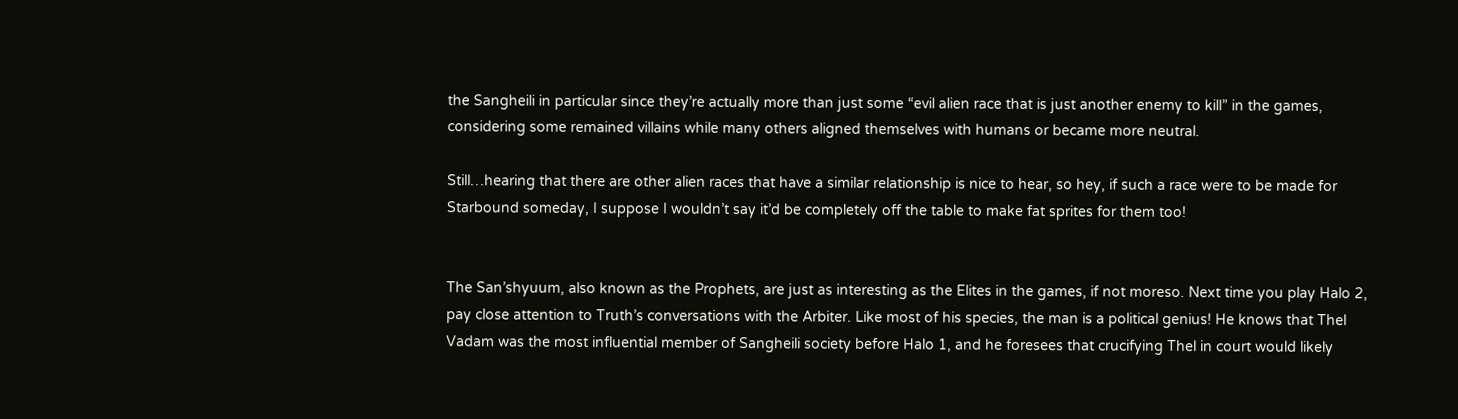the Sangheili in particular since they’re actually more than just some “evil alien race that is just another enemy to kill” in the games, considering some remained villains while many others aligned themselves with humans or became more neutral.

Still…hearing that there are other alien races that have a similar relationship is nice to hear, so hey, if such a race were to be made for Starbound someday, I suppose I wouldn’t say it’d be completely off the table to make fat sprites for them too!


The San’shyuum, also known as the Prophets, are just as interesting as the Elites in the games, if not moreso. Next time you play Halo 2, pay close attention to Truth’s conversations with the Arbiter. Like most of his species, the man is a political genius! He knows that Thel Vadam was the most influential member of Sangheili society before Halo 1, and he foresees that crucifying Thel in court would likely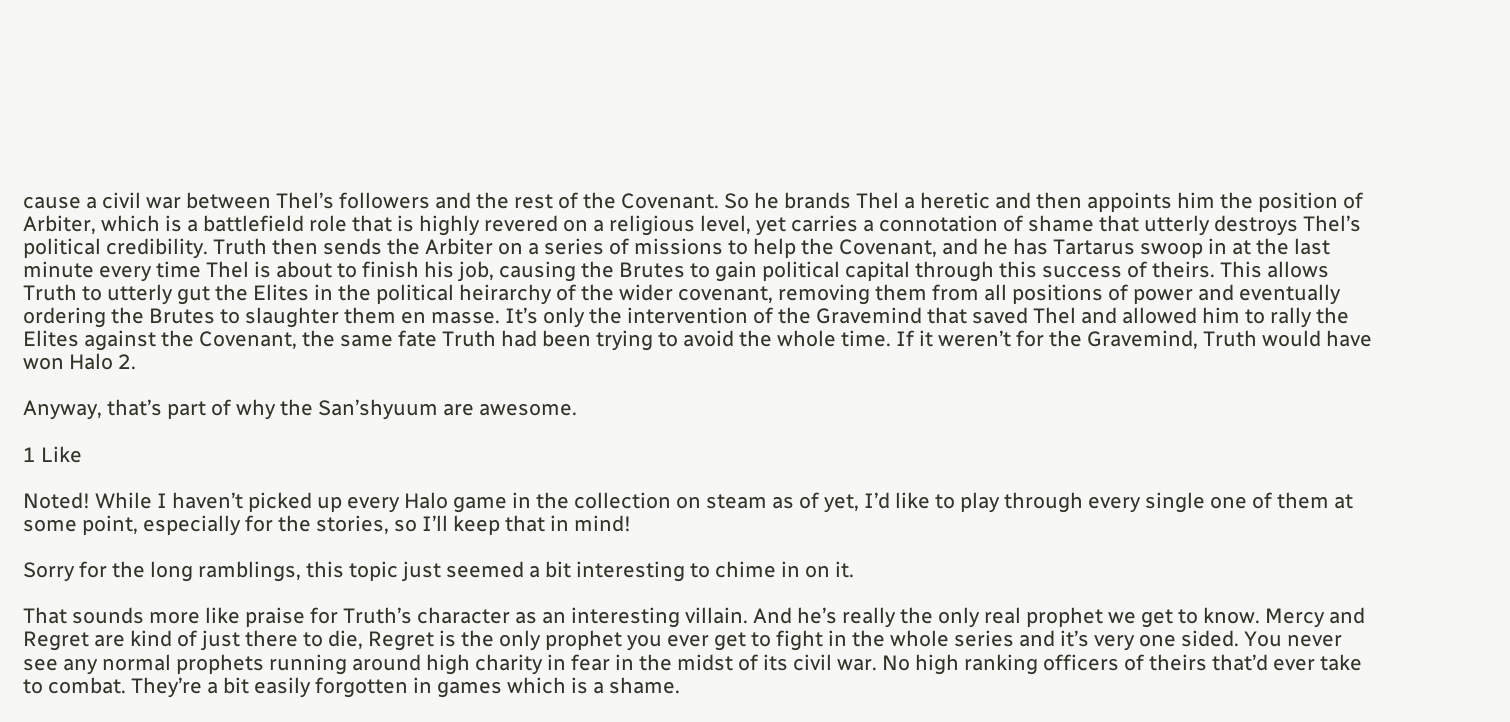cause a civil war between Thel’s followers and the rest of the Covenant. So he brands Thel a heretic and then appoints him the position of Arbiter, which is a battlefield role that is highly revered on a religious level, yet carries a connotation of shame that utterly destroys Thel’s political credibility. Truth then sends the Arbiter on a series of missions to help the Covenant, and he has Tartarus swoop in at the last minute every time Thel is about to finish his job, causing the Brutes to gain political capital through this success of theirs. This allows Truth to utterly gut the Elites in the political heirarchy of the wider covenant, removing them from all positions of power and eventually ordering the Brutes to slaughter them en masse. It’s only the intervention of the Gravemind that saved Thel and allowed him to rally the Elites against the Covenant, the same fate Truth had been trying to avoid the whole time. If it weren’t for the Gravemind, Truth would have won Halo 2.

Anyway, that’s part of why the San’shyuum are awesome.

1 Like

Noted! While I haven’t picked up every Halo game in the collection on steam as of yet, I’d like to play through every single one of them at some point, especially for the stories, so I’ll keep that in mind!

Sorry for the long ramblings, this topic just seemed a bit interesting to chime in on it.

That sounds more like praise for Truth’s character as an interesting villain. And he’s really the only real prophet we get to know. Mercy and Regret are kind of just there to die, Regret is the only prophet you ever get to fight in the whole series and it’s very one sided. You never see any normal prophets running around high charity in fear in the midst of its civil war. No high ranking officers of theirs that’d ever take to combat. They’re a bit easily forgotten in games which is a shame.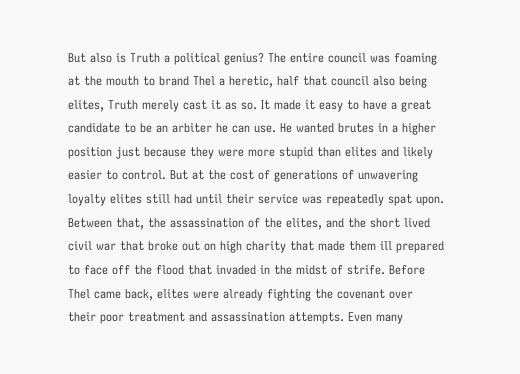But also is Truth a political genius? The entire council was foaming at the mouth to brand Thel a heretic, half that council also being elites, Truth merely cast it as so. It made it easy to have a great candidate to be an arbiter he can use. He wanted brutes in a higher position just because they were more stupid than elites and likely easier to control. But at the cost of generations of unwavering loyalty elites still had until their service was repeatedly spat upon.
Between that, the assassination of the elites, and the short lived civil war that broke out on high charity that made them ill prepared to face off the flood that invaded in the midst of strife. Before Thel came back, elites were already fighting the covenant over their poor treatment and assassination attempts. Even many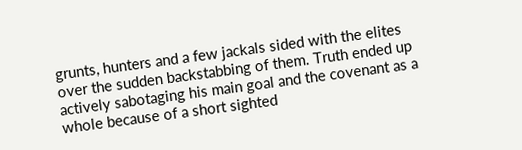grunts, hunters and a few jackals sided with the elites over the sudden backstabbing of them. Truth ended up actively sabotaging his main goal and the covenant as a whole because of a short sighted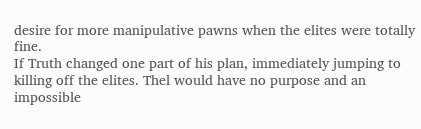desire for more manipulative pawns when the elites were totally fine.
If Truth changed one part of his plan, immediately jumping to killing off the elites. Thel would have no purpose and an impossible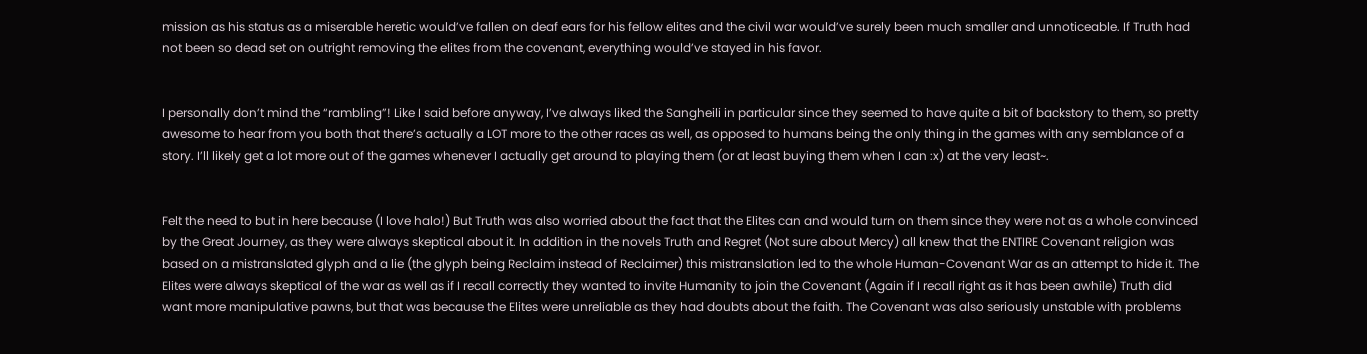mission as his status as a miserable heretic would’ve fallen on deaf ears for his fellow elites and the civil war would’ve surely been much smaller and unnoticeable. If Truth had not been so dead set on outright removing the elites from the covenant, everything would’ve stayed in his favor.


I personally don’t mind the “rambling”! Like I said before anyway, I’ve always liked the Sangheili in particular since they seemed to have quite a bit of backstory to them, so pretty awesome to hear from you both that there’s actually a LOT more to the other races as well, as opposed to humans being the only thing in the games with any semblance of a story. I’ll likely get a lot more out of the games whenever I actually get around to playing them (or at least buying them when I can :x) at the very least~.


Felt the need to but in here because (I love halo!) But Truth was also worried about the fact that the Elites can and would turn on them since they were not as a whole convinced by the Great Journey, as they were always skeptical about it. In addition in the novels Truth and Regret (Not sure about Mercy) all knew that the ENTIRE Covenant religion was based on a mistranslated glyph and a lie (the glyph being Reclaim instead of Reclaimer) this mistranslation led to the whole Human-Covenant War as an attempt to hide it. The Elites were always skeptical of the war as well as if I recall correctly they wanted to invite Humanity to join the Covenant (Again if I recall right as it has been awhile) Truth did want more manipulative pawns, but that was because the Elites were unreliable as they had doubts about the faith. The Covenant was also seriously unstable with problems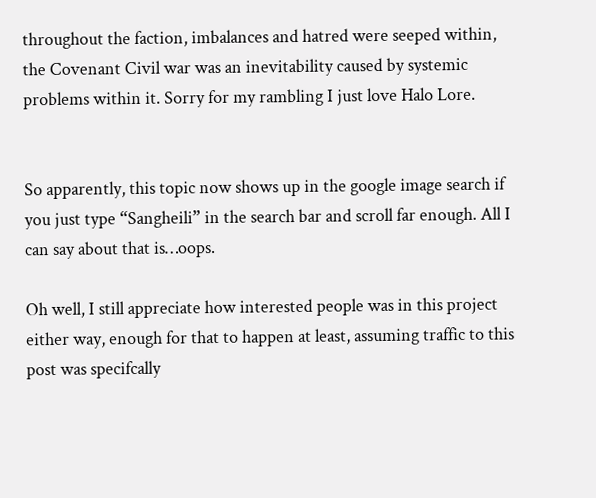throughout the faction, imbalances and hatred were seeped within, the Covenant Civil war was an inevitability caused by systemic problems within it. Sorry for my rambling I just love Halo Lore.


So apparently, this topic now shows up in the google image search if you just type “Sangheili” in the search bar and scroll far enough. All I can say about that is…oops.

Oh well, I still appreciate how interested people was in this project either way, enough for that to happen at least, assuming traffic to this post was specifcally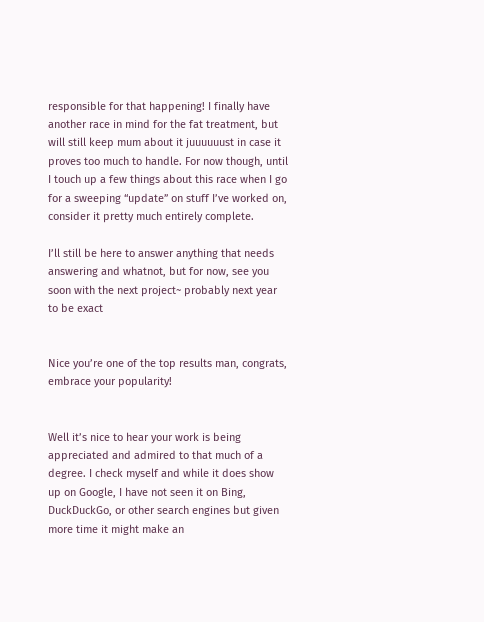responsible for that happening! I finally have another race in mind for the fat treatment, but will still keep mum about it juuuuuust in case it proves too much to handle. For now though, until I touch up a few things about this race when I go for a sweeping “update” on stuff I’ve worked on, consider it pretty much entirely complete.

I’ll still be here to answer anything that needs answering and whatnot, but for now, see you soon with the next project~ probably next year to be exact


Nice you’re one of the top results man, congrats, embrace your popularity!


Well it’s nice to hear your work is being appreciated and admired to that much of a degree. I check myself and while it does show up on Google, I have not seen it on Bing, DuckDuckGo, or other search engines but given more time it might make an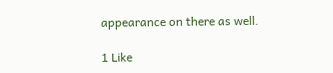appearance on there as well.

1 Like